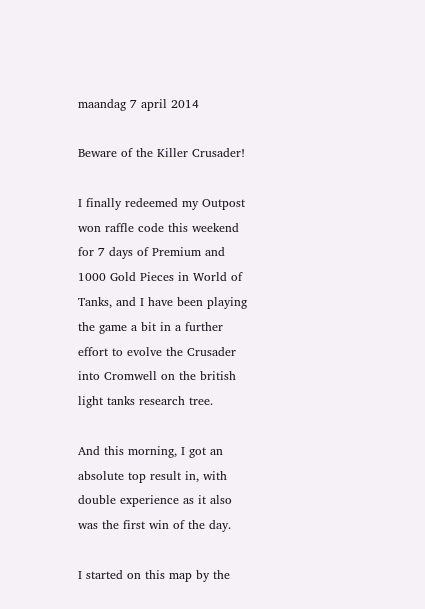maandag 7 april 2014

Beware of the Killer Crusader!

I finally redeemed my Outpost won raffle code this weekend for 7 days of Premium and 1000 Gold Pieces in World of Tanks, and I have been playing the game a bit in a further effort to evolve the Crusader into Cromwell on the british light tanks research tree.

And this morning, I got an absolute top result in, with double experience as it also was the first win of the day.

I started on this map by the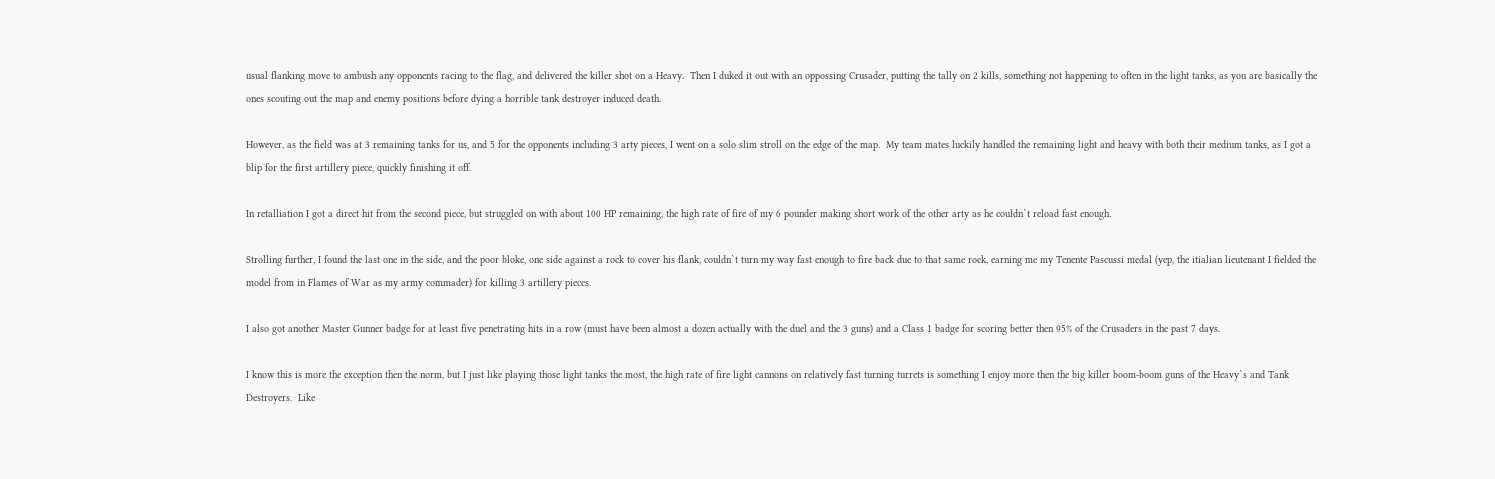usual flanking move to ambush any opponents racing to the flag, and delivered the killer shot on a Heavy.  Then I duked it out with an oppossing Crusader, putting the tally on 2 kills, something not happening to often in the light tanks, as you are basically the ones scouting out the map and enemy positions before dying a horrible tank destroyer induced death.

However, as the field was at 3 remaining tanks for us, and 5 for the opponents including 3 arty pieces, I went on a solo slim stroll on the edge of the map.  My team mates luckily handled the remaining light and heavy with both their medium tanks, as I got a blip for the first artillery piece, quickly finishing it off.

In retalliation I got a direct hit from the second piece, but struggled on with about 100 HP remaining, the high rate of fire of my 6 pounder making short work of the other arty as he couldn`t reload fast enough.

Strolling further, I found the last one in the side, and the poor bloke, one side against a rock to cover his flank, couldn`t turn my way fast enough to fire back due to that same rock, earning me my Tenente Pascussi medal (yep, the itialian lieutenant I fielded the model from in Flames of War as my army commader) for killing 3 artillery pieces.

I also got another Master Gunner badge for at least five penetrating hits in a row (must have been almost a dozen actually with the duel and the 3 guns) and a Class 1 badge for scoring better then 95% of the Crusaders in the past 7 days.

I know this is more the exception then the norm, but I just like playing those light tanks the most, the high rate of fire light cannons on relatively fast turning turrets is something I enjoy more then the big killer boom-boom guns of the Heavy`s and Tank Destroyers.  Like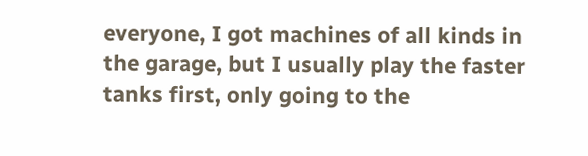everyone, I got machines of all kinds in the garage, but I usually play the faster tanks first, only going to the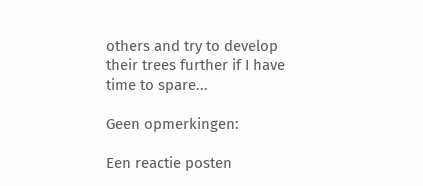others and try to develop their trees further if I have time to spare...

Geen opmerkingen:

Een reactie posten